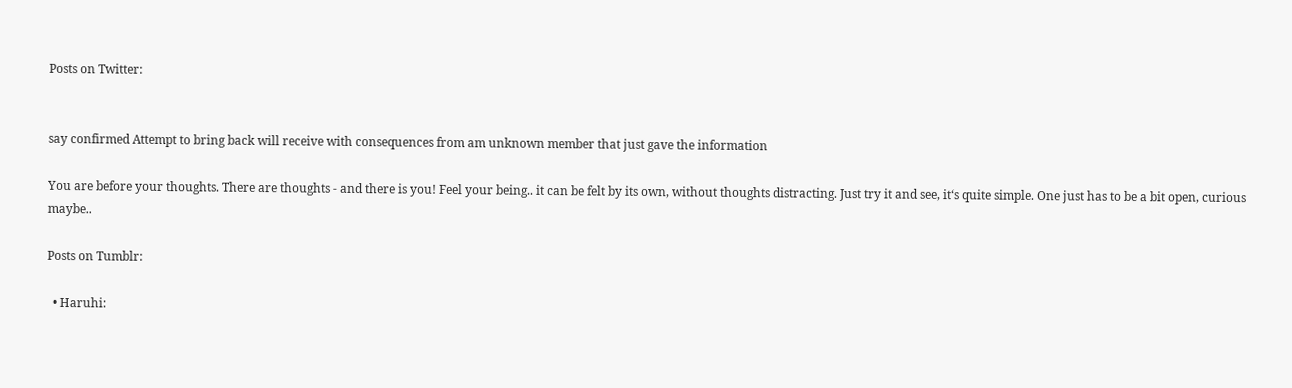Posts on Twitter:


say confirmed Attempt to bring back will receive with consequences from am unknown member that just gave the information

You are before your thoughts. There are thoughts - and there is you! Feel your being.. it can be felt by its own, without thoughts distracting. Just try it and see, it‘s quite simple. One just has to be a bit open, curious maybe..

Posts on Tumblr:

  • Haruhi: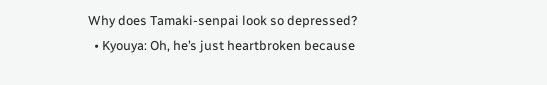Why does Tamaki-senpai look so depressed?
  • Kyouya: Oh, he’s just heartbroken because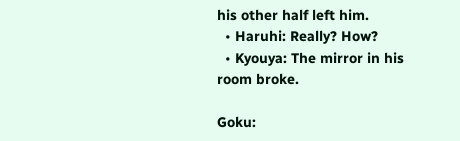his other half left him.
  • Haruhi: Really? How?
  • Kyouya: The mirror in his room broke.

Goku: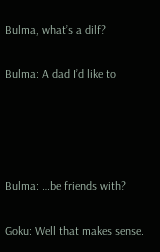Bulma, what’s a dilf?

Bulma: A dad I’d like to




Bulma: …be friends with?

Goku: Well that makes sense.